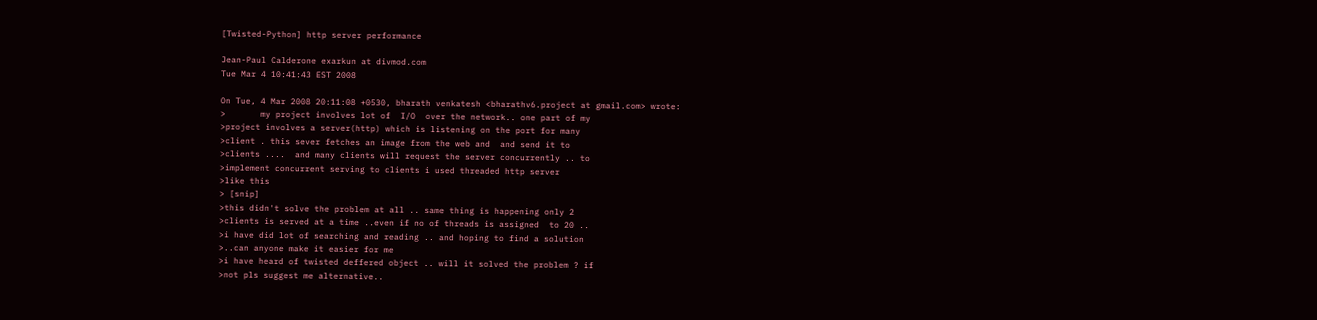[Twisted-Python] http server performance

Jean-Paul Calderone exarkun at divmod.com
Tue Mar 4 10:41:43 EST 2008

On Tue, 4 Mar 2008 20:11:08 +0530, bharath venkatesh <bharathv6.project at gmail.com> wrote:
>       my project involves lot of  I/O  over the network.. one part of my
>project involves a server(http) which is listening on the port for many
>client . this sever fetches an image from the web and  and send it to
>clients ....  and many clients will request the server concurrently .. to
>implement concurrent serving to clients i used threaded http server
>like this
> [snip]
>this didn't solve the problem at all .. same thing is happening only 2
>clients is served at a time ..even if no of threads is assigned  to 20 ..
>i have did lot of searching and reading .. and hoping to find a solution
>..can anyone make it easier for me
>i have heard of twisted deffered object .. will it solved the problem ? if
>not pls suggest me alternative..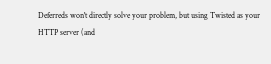Deferreds won't directly solve your problem, but using Twisted as your
HTTP server (and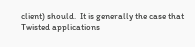client) should.  It is generally the case that Twisted applications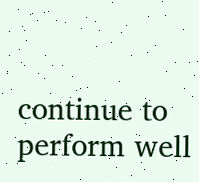continue to perform well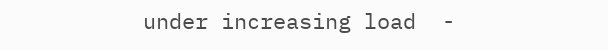under increasing load  -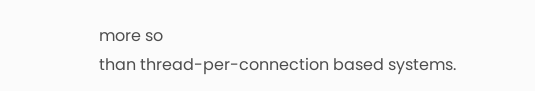more so
than thread-per-connection based systems.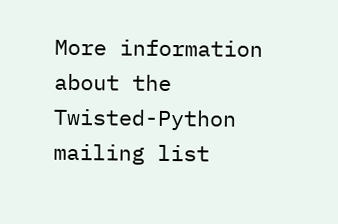More information about the Twisted-Python mailing list